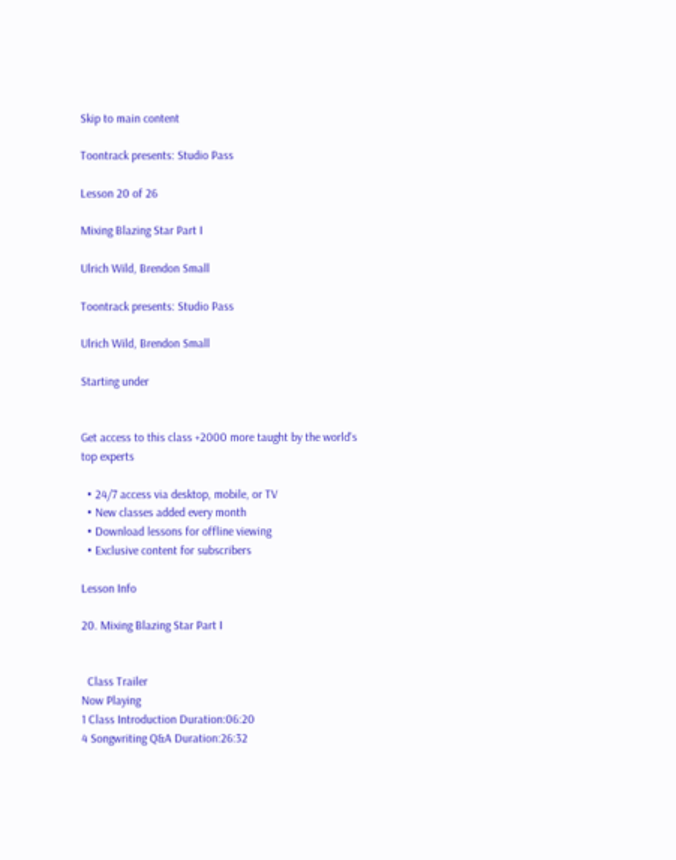Skip to main content

Toontrack presents: Studio Pass

Lesson 20 of 26

Mixing Blazing Star Part I

Ulrich Wild, Brendon Small

Toontrack presents: Studio Pass

Ulrich Wild, Brendon Small

Starting under


Get access to this class +2000 more taught by the world's top experts

  • 24/7 access via desktop, mobile, or TV
  • New classes added every month
  • Download lessons for offline viewing
  • Exclusive content for subscribers

Lesson Info

20. Mixing Blazing Star Part I


  Class Trailer
Now Playing
1 Class Introduction Duration:06:20
4 Songwriting Q&A Duration:26:32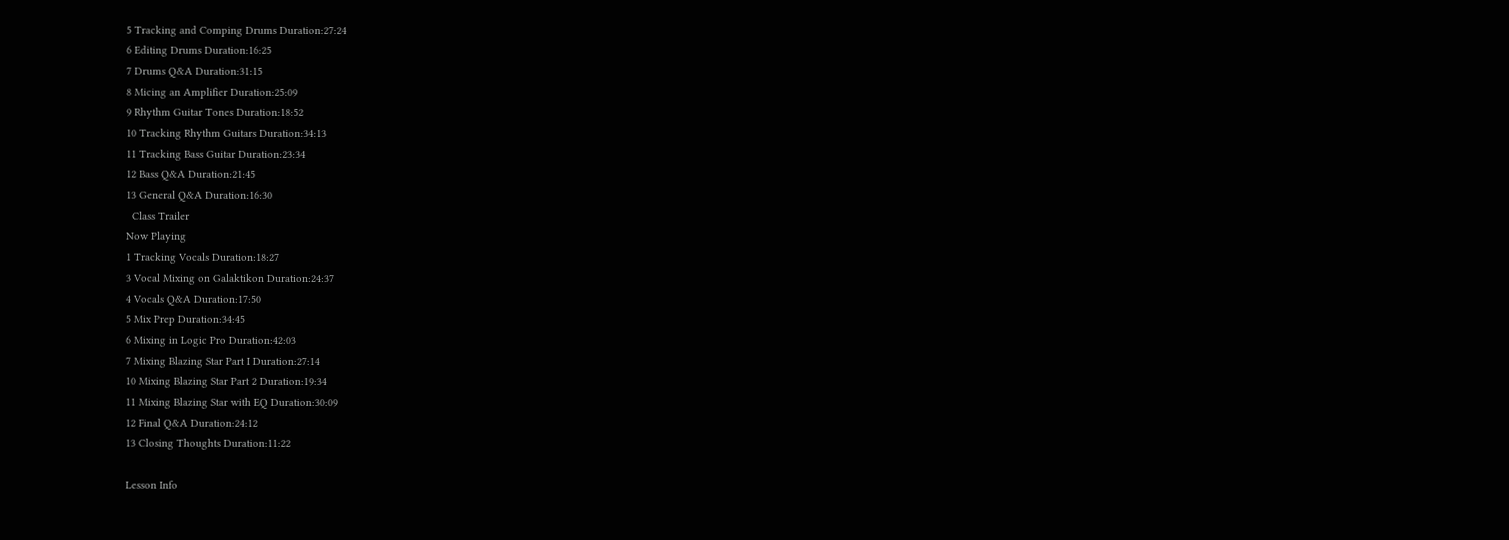5 Tracking and Comping Drums Duration:27:24
6 Editing Drums Duration:16:25
7 Drums Q&A Duration:31:15
8 Micing an Amplifier Duration:25:09
9 Rhythm Guitar Tones Duration:18:52
10 Tracking Rhythm Guitars Duration:34:13
11 Tracking Bass Guitar Duration:23:34
12 Bass Q&A Duration:21:45
13 General Q&A Duration:16:30
  Class Trailer
Now Playing
1 Tracking Vocals Duration:18:27
3 Vocal Mixing on Galaktikon Duration:24:37
4 Vocals Q&A Duration:17:50
5 Mix Prep Duration:34:45
6 Mixing in Logic Pro Duration:42:03
7 Mixing Blazing Star Part I Duration:27:14
10 Mixing Blazing Star Part 2 Duration:19:34
11 Mixing Blazing Star with EQ Duration:30:09
12 Final Q&A Duration:24:12
13 Closing Thoughts Duration:11:22

Lesson Info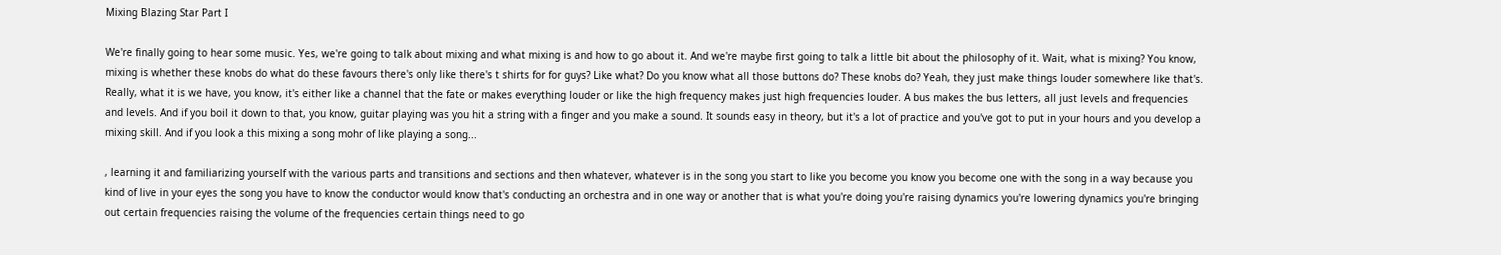Mixing Blazing Star Part I

We're finally going to hear some music. Yes, we're going to talk about mixing and what mixing is and how to go about it. And we're maybe first going to talk a little bit about the philosophy of it. Wait, what is mixing? You know, mixing is whether these knobs do what do these favours there's only like there's t shirts for for guys? Like what? Do you know what all those buttons do? These knobs do? Yeah, they just make things louder somewhere like that's. Really, what it is we have, you know, it's either like a channel that the fate or makes everything louder or like the high frequency makes just high frequencies louder. A bus makes the bus letters, all just levels and frequencies and levels. And if you boil it down to that, you know, guitar playing was you hit a string with a finger and you make a sound. It sounds easy in theory, but it's a lot of practice and you've got to put in your hours and you develop a mixing skill. And if you look a this mixing a song mohr of like playing a song...

, learning it and familiarizing yourself with the various parts and transitions and sections and then whatever, whatever is in the song you start to like you become you know you become one with the song in a way because you kind of live in your eyes the song you have to know the conductor would know that's conducting an orchestra and in one way or another that is what you're doing you're raising dynamics you're lowering dynamics you're bringing out certain frequencies raising the volume of the frequencies certain things need to go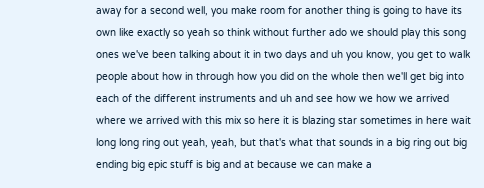away for a second well, you make room for another thing is going to have its own like exactly so yeah so think without further ado we should play this song ones we've been talking about it in two days and uh you know, you get to walk people about how in through how you did on the whole then we'll get big into each of the different instruments and uh and see how we how we arrived where we arrived with this mix so here it is blazing star sometimes in here wait long long ring out yeah, yeah, but that's what that sounds in a big ring out big ending big epic stuff is big and at because we can make a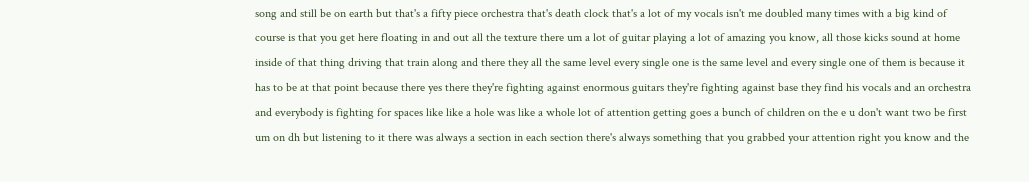song and still be on earth but that's a fifty piece orchestra that's death clock that's a lot of my vocals isn't me doubled many times with a big kind of course is that you get here floating in and out all the texture there um a lot of guitar playing a lot of amazing you know, all those kicks sound at home inside of that thing driving that train along and there they all the same level every single one is the same level and every single one of them is because it has to be at that point because there yes there they're fighting against enormous guitars they're fighting against base they find his vocals and an orchestra and everybody is fighting for spaces like like a hole was like a whole lot of attention getting goes a bunch of children on the e u don't want two be first um on dh but listening to it there was always a section in each section there's always something that you grabbed your attention right you know and the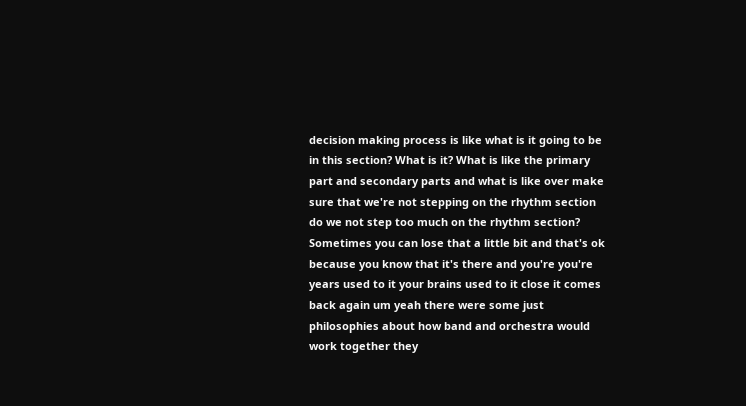decision making process is like what is it going to be in this section? What is it? What is like the primary part and secondary parts and what is like over make sure that we're not stepping on the rhythm section do we not step too much on the rhythm section? Sometimes you can lose that a little bit and that's ok because you know that it's there and you're you're years used to it your brains used to it close it comes back again um yeah there were some just philosophies about how band and orchestra would work together they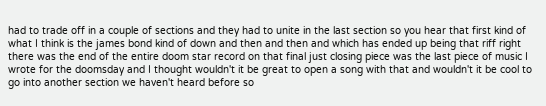had to trade off in a couple of sections and they had to unite in the last section so you hear that first kind of what I think is the james bond kind of down and then and then and which has ended up being that riff right there was the end of the entire doom star record on that final just closing piece was the last piece of music I wrote for the doomsday and I thought wouldn't it be great to open a song with that and wouldn't it be cool to go into another section we haven't heard before so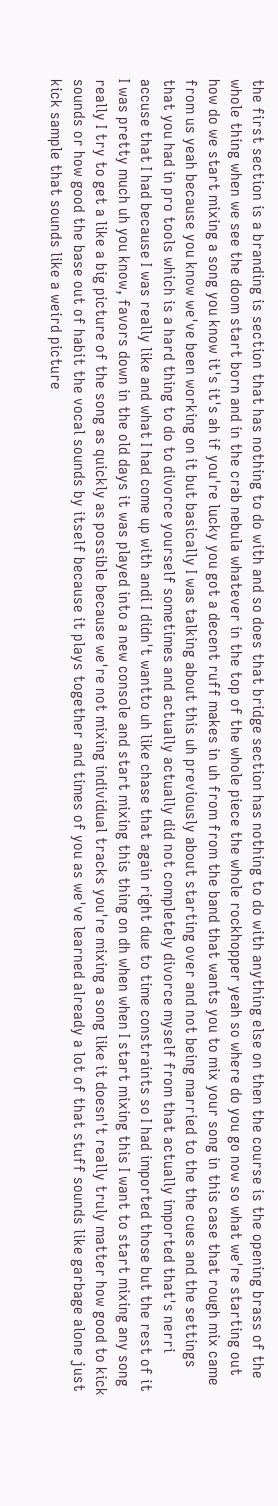the first section is a branding is section that has nothing to do with and so does that bridge section has nothing to do with anything else on then the course is the opening brass of the whole thing when we see the doom start born and in the crab nebula whatever in the top of the whole piece the whole rockhopper yeah so where do you go now so what we're starting out how do we start mixing a song you know it's it's ah if you're lucky you got a decent ruff makes in uh from from the band that wants you to mix your song in this case that rough mix came from us yeah because you know we've been working on it but basically I was talking about this uh previously about starting over and not being married to the the cues and the settings that you had in pro tools which is a hard thing to do to divorce yourself sometimes and actually actually did not completely divorce myself from that actually imported that's nerri accuse that I had because I was really like and what I had come up with andi I didn't wantto uh like chase that again right due to time constraints so I had imported those but the rest of it I was pretty much uh you know, favors down in the old days it was played into a new console and start mixing this thing on dh when when I start mixing this I want to start mixing any song really I try to get a like a big picture of the song as quickly as possible because we're not mixing individual tracks you're mixing a song like it doesn't really truly matter how good to kick sounds or how good the base out of habit the vocal sounds by itself because it plays together and times of you as we've learned already a lot of that stuff sounds like garbage alone just kick sample that sounds like a weird picture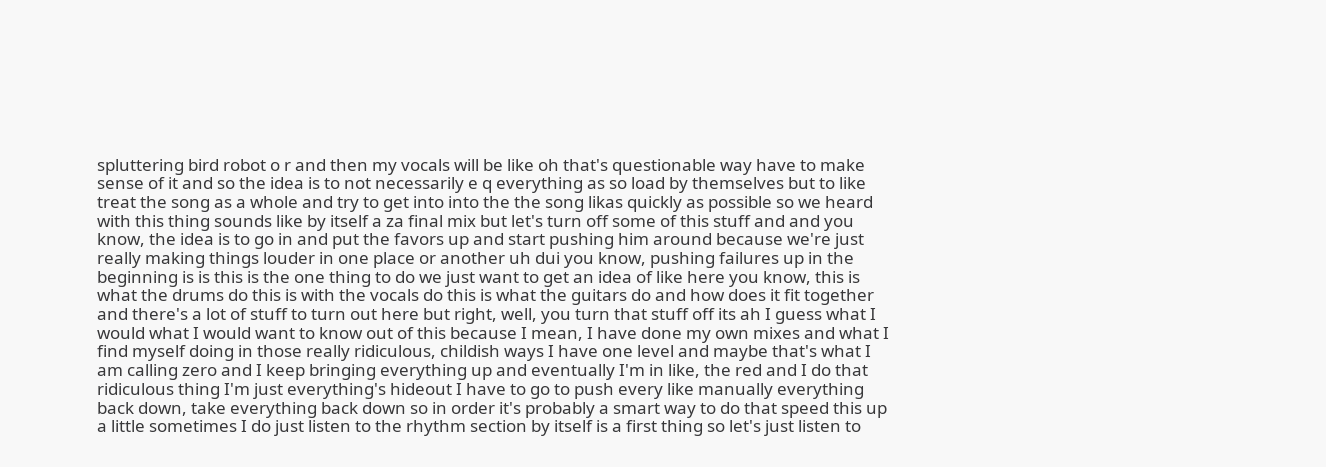spluttering bird robot o r and then my vocals will be like oh that's questionable way have to make sense of it and so the idea is to not necessarily e q everything as so load by themselves but to like treat the song as a whole and try to get into into the the song likas quickly as possible so we heard with this thing sounds like by itself a za final mix but let's turn off some of this stuff and and you know, the idea is to go in and put the favors up and start pushing him around because we're just really making things louder in one place or another uh dui you know, pushing failures up in the beginning is is this is the one thing to do we just want to get an idea of like here you know, this is what the drums do this is with the vocals do this is what the guitars do and how does it fit together and there's a lot of stuff to turn out here but right, well, you turn that stuff off its ah I guess what I would what I would want to know out of this because I mean, I have done my own mixes and what I find myself doing in those really ridiculous, childish ways I have one level and maybe that's what I am calling zero and I keep bringing everything up and eventually I'm in like, the red and I do that ridiculous thing I'm just everything's hideout I have to go to push every like manually everything back down, take everything back down so in order it's probably a smart way to do that speed this up a little sometimes I do just listen to the rhythm section by itself is a first thing so let's just listen to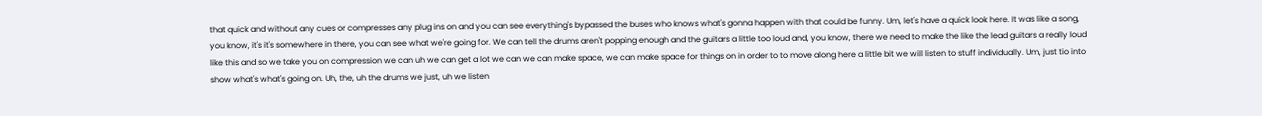that quick and without any cues or compresses any plug ins on and you can see everything's bypassed the buses who knows what's gonna happen with that could be funny. Um, let's have a quick look here. It was like a song, you know, it's it's somewhere in there, you can see what we're going for. We can tell the drums aren't popping enough and the guitars a little too loud and, you know, there we need to make the like the lead guitars a really loud like this and so we take you on compression we can uh we can get a lot we can we can make space, we can make space for things on in order to to move along here a little bit we will listen to stuff individually. Um, just tio into show what's what's going on. Uh, the, uh the drums we just, uh we listen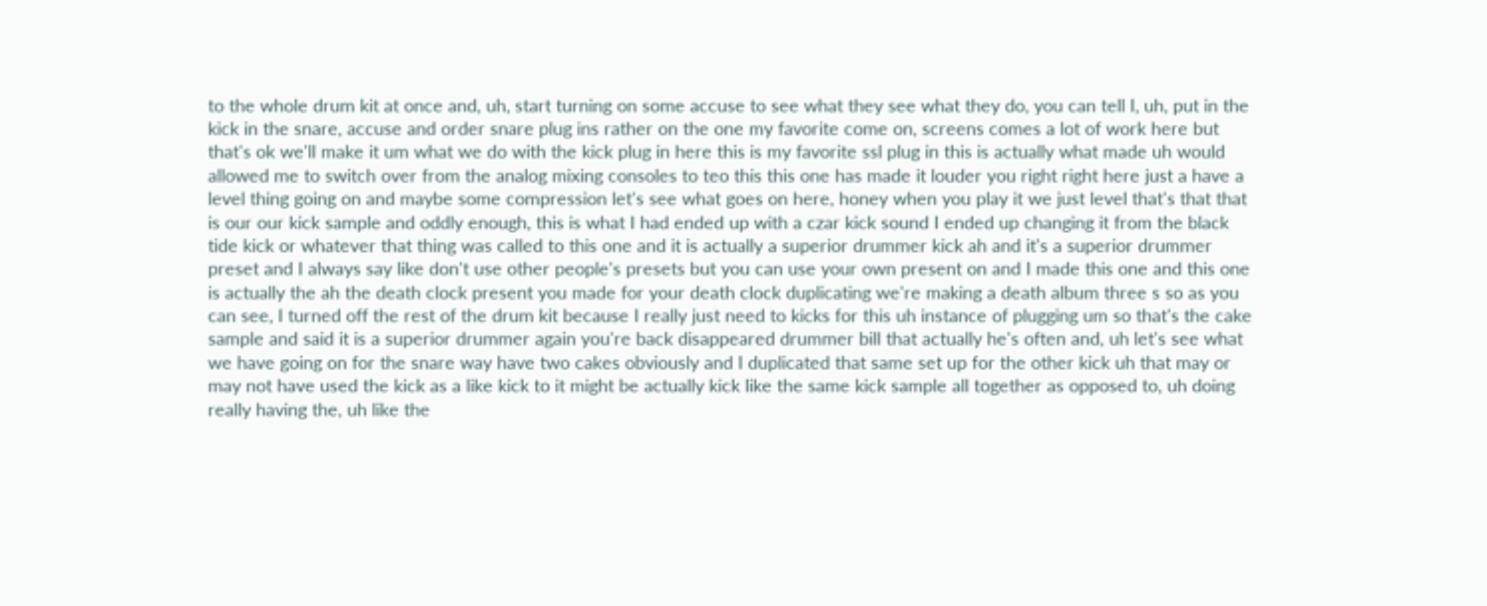to the whole drum kit at once and, uh, start turning on some accuse to see what they see what they do, you can tell I, uh, put in the kick in the snare, accuse and order snare plug ins rather on the one my favorite come on, screens comes a lot of work here but that's ok we'll make it um what we do with the kick plug in here this is my favorite ssl plug in this is actually what made uh would allowed me to switch over from the analog mixing consoles to teo this this one has made it louder you right right here just a have a level thing going on and maybe some compression let's see what goes on here, honey when you play it we just level that's that that is our our kick sample and oddly enough, this is what I had ended up with a czar kick sound I ended up changing it from the black tide kick or whatever that thing was called to this one and it is actually a superior drummer kick ah and it's a superior drummer preset and I always say like don't use other people's presets but you can use your own present on and I made this one and this one is actually the ah the death clock present you made for your death clock duplicating we're making a death album three s so as you can see, I turned off the rest of the drum kit because I really just need to kicks for this uh instance of plugging um so that's the cake sample and said it is a superior drummer again you're back disappeared drummer bill that actually he's often and, uh let's see what we have going on for the snare way have two cakes obviously and I duplicated that same set up for the other kick uh that may or may not have used the kick as a like kick to it might be actually kick like the same kick sample all together as opposed to, uh doing really having the, uh like the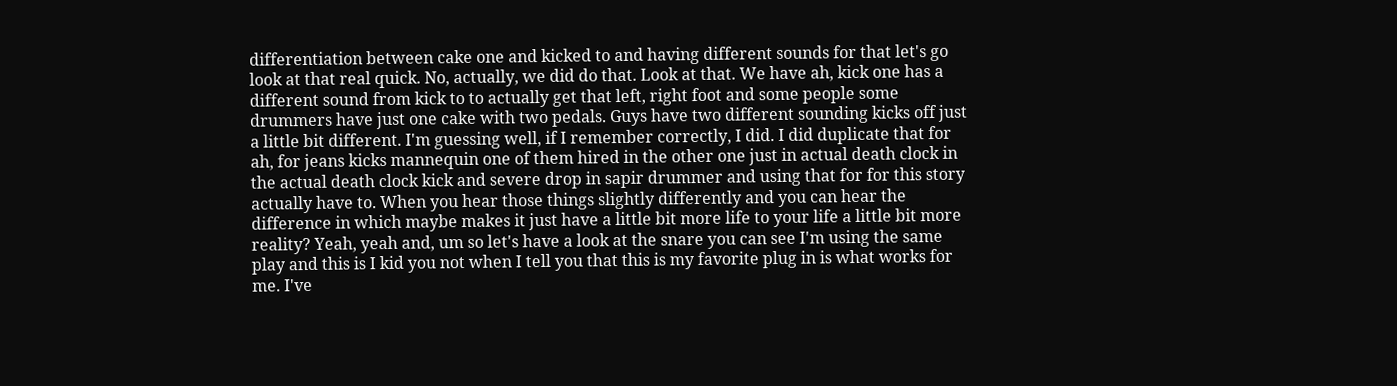differentiation between cake one and kicked to and having different sounds for that let's go look at that real quick. No, actually, we did do that. Look at that. We have ah, kick one has a different sound from kick to to actually get that left, right foot and some people some drummers have just one cake with two pedals. Guys have two different sounding kicks off just a little bit different. I'm guessing well, if I remember correctly, I did. I did duplicate that for ah, for jeans kicks mannequin one of them hired in the other one just in actual death clock in the actual death clock kick and severe drop in sapir drummer and using that for for this story actually have to. When you hear those things slightly differently and you can hear the difference in which maybe makes it just have a little bit more life to your life a little bit more reality? Yeah, yeah and, um so let's have a look at the snare you can see I'm using the same play and this is I kid you not when I tell you that this is my favorite plug in is what works for me. I've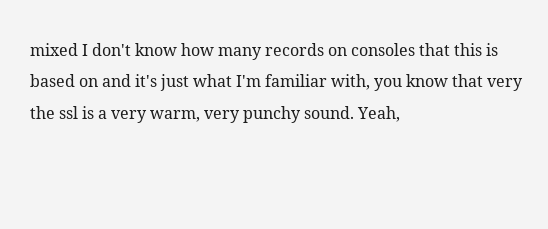mixed I don't know how many records on consoles that this is based on and it's just what I'm familiar with, you know that very the ssl is a very warm, very punchy sound. Yeah,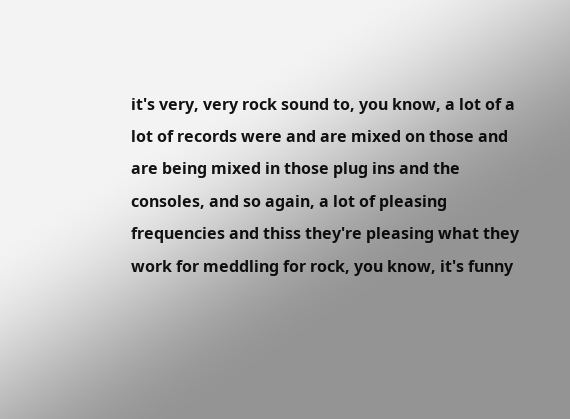it's very, very rock sound to, you know, a lot of a lot of records were and are mixed on those and are being mixed in those plug ins and the consoles, and so again, a lot of pleasing frequencies and thiss they're pleasing what they work for meddling for rock, you know, it's funny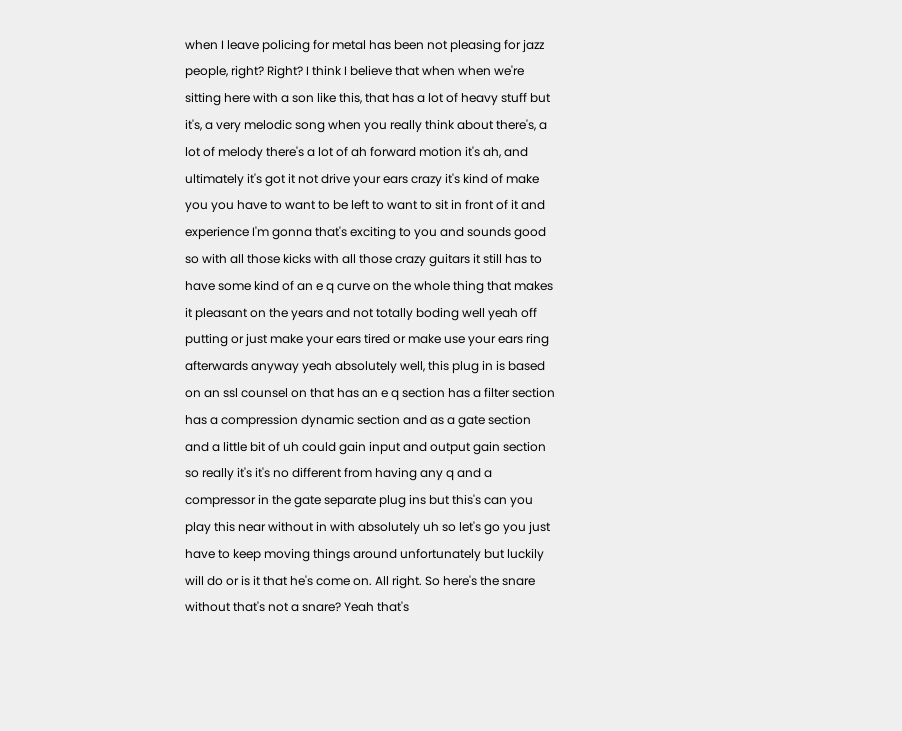when I leave policing for metal has been not pleasing for jazz people, right? Right? I think I believe that when when we're sitting here with a son like this, that has a lot of heavy stuff but it's, a very melodic song when you really think about there's, a lot of melody there's a lot of ah forward motion it's ah, and ultimately it's got it not drive your ears crazy it's kind of make you you have to want to be left to want to sit in front of it and experience I'm gonna that's exciting to you and sounds good so with all those kicks with all those crazy guitars it still has to have some kind of an e q curve on the whole thing that makes it pleasant on the years and not totally boding well yeah off putting or just make your ears tired or make use your ears ring afterwards anyway yeah absolutely well, this plug in is based on an ssl counsel on that has an e q section has a filter section has a compression dynamic section and as a gate section and a little bit of uh could gain input and output gain section so really it's it's no different from having any q and a compressor in the gate separate plug ins but this's can you play this near without in with absolutely uh so let's go you just have to keep moving things around unfortunately but luckily will do or is it that he's come on. All right. So here's the snare without that's not a snare? Yeah that's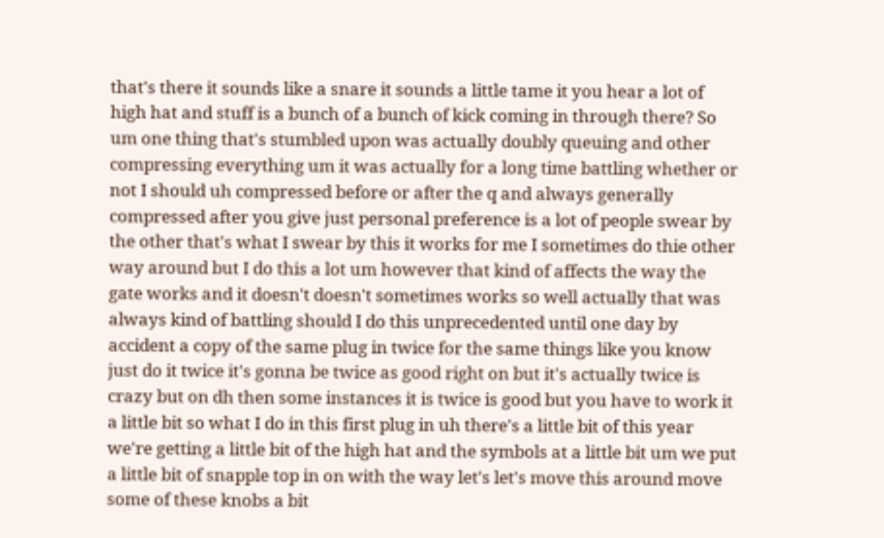that's there it sounds like a snare it sounds a little tame it you hear a lot of high hat and stuff is a bunch of a bunch of kick coming in through there? So um one thing that's stumbled upon was actually doubly queuing and other compressing everything um it was actually for a long time battling whether or not I should uh compressed before or after the q and always generally compressed after you give just personal preference is a lot of people swear by the other that's what I swear by this it works for me I sometimes do thie other way around but I do this a lot um however that kind of affects the way the gate works and it doesn't doesn't sometimes works so well actually that was always kind of battling should I do this unprecedented until one day by accident a copy of the same plug in twice for the same things like you know just do it twice it's gonna be twice as good right on but it's actually twice is crazy but on dh then some instances it is twice is good but you have to work it a little bit so what I do in this first plug in uh there's a little bit of this year we're getting a little bit of the high hat and the symbols at a little bit um we put a little bit of snapple top in on with the way let's let's move this around move some of these knobs a bit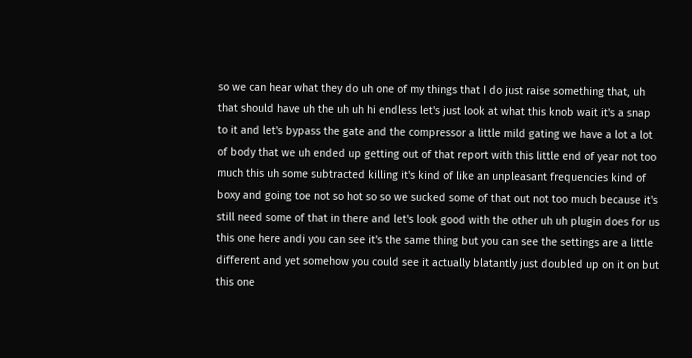so we can hear what they do uh one of my things that I do just raise something that, uh that should have uh the uh uh hi endless let's just look at what this knob wait it's a snap to it and let's bypass the gate and the compressor a little mild gating we have a lot a lot of body that we uh ended up getting out of that report with this little end of year not too much this uh some subtracted killing it's kind of like an unpleasant frequencies kind of boxy and going toe not so hot so so we sucked some of that out not too much because it's still need some of that in there and let's look good with the other uh uh plugin does for us this one here andi you can see it's the same thing but you can see the settings are a little different and yet somehow you could see it actually blatantly just doubled up on it on but this one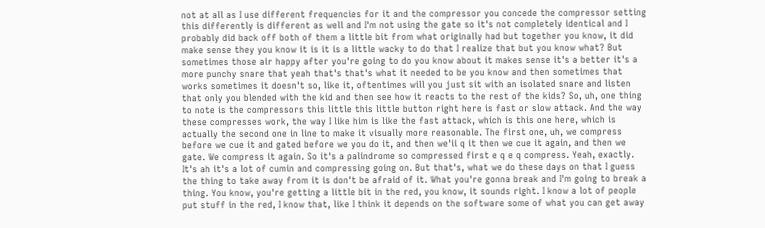not at all as I use different frequencies for it and the compressor you concede the compressor setting this differently is different as well and I'm not using the gate so it's not completely identical and I probably did back off both of them a little bit from what originally had but together you know, it did make sense they you know it is it is a little wacky to do that I realize that but you know what? But sometimes those air happy after you're going to do you know about it makes sense it's a better it's a more punchy snare that yeah that's that's what it needed to be you know and then sometimes that works sometimes it doesn't so, like it, oftentimes will you just sit with an isolated snare and listen that only you blended with the kid and then see how it reacts to the rest of the kids? So, uh, one thing to note is the compressors this little this little button right here is fast or slow attack. And the way these compresses work, the way I like him is like the fast attack, which is this one here, which is actually the second one in line to make it visually more reasonable. The first one, uh, we compress before we cue it and gated before we you do it, and then we'ii q it then we cue it again, and then we gate. We compress it again. So it's a palindrome so compressed first e q e q compress. Yeah, exactly. It's ah it's a lot of cumin and compressing going on. But that's, what we do these days on that I guess the thing to take away from it is don't be afraid of it. What you're gonna break and I'm going to break a thing. You know, you're getting a little bit in the red, you know, it sounds right. I know a lot of people put stuff in the red, I know that, like I think it depends on the software some of what you can get away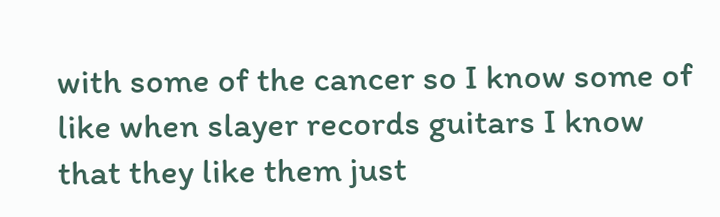with some of the cancer so I know some of like when slayer records guitars I know that they like them just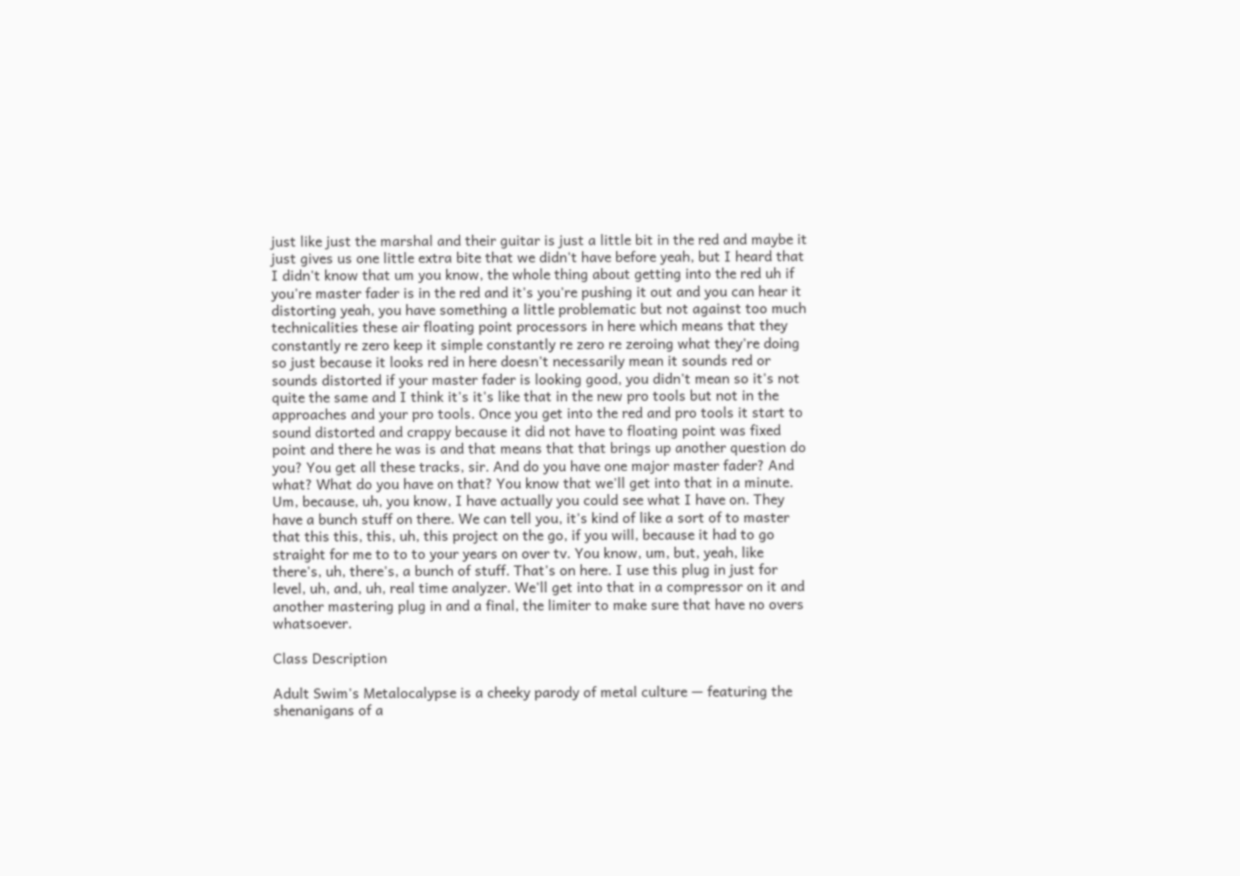just like just the marshal and their guitar is just a little bit in the red and maybe it just gives us one little extra bite that we didn't have before yeah, but I heard that I didn't know that um you know, the whole thing about getting into the red uh if you're master fader is in the red and it's you're pushing it out and you can hear it distorting yeah, you have something a little problematic but not against too much technicalities these air floating point processors in here which means that they constantly re zero keep it simple constantly re zero re zeroing what they're doing so just because it looks red in here doesn't necessarily mean it sounds red or sounds distorted if your master fader is looking good, you didn't mean so it's not quite the same and I think it's it's like that in the new pro tools but not in the approaches and your pro tools. Once you get into the red and pro tools it start to sound distorted and crappy because it did not have to floating point was fixed point and there he was is and that means that that brings up another question do you? You get all these tracks, sir. And do you have one major master fader? And what? What do you have on that? You know that we'll get into that in a minute. Um, because, uh, you know, I have actually you could see what I have on. They have a bunch stuff on there. We can tell you, it's kind of like a sort of to master that this this, this, uh, this project on the go, if you will, because it had to go straight for me to to to your years on over tv. You know, um, but, yeah, like there's, uh, there's, a bunch of stuff. That's on here. I use this plug in just for level, uh, and, uh, real time analyzer. We'll get into that in a compressor on it and another mastering plug in and a final, the limiter to make sure that have no overs whatsoever.

Class Description

Adult Swim's Metalocalypse is a cheeky parody of metal culture — featuring the shenanigans of a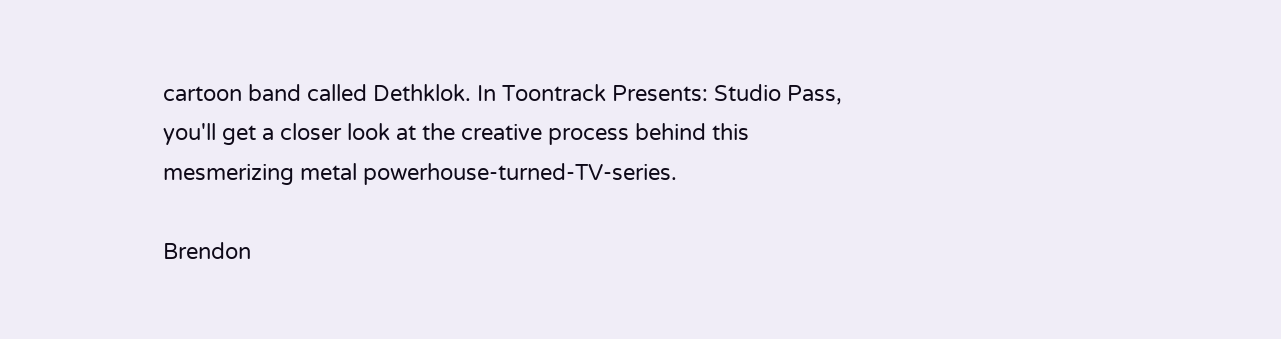cartoon band called Dethklok. In Toontrack Presents: Studio Pass, you'll get a closer look at the creative process behind this mesmerizing metal powerhouse-turned-TV-series.

Brendon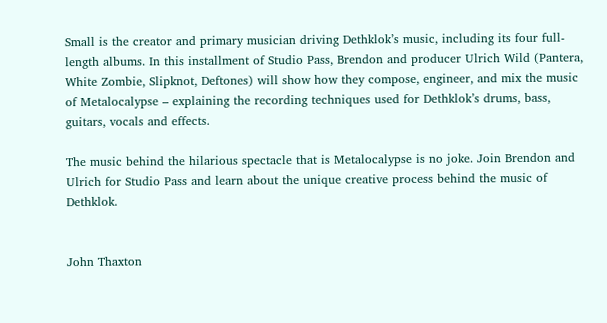Small is the creator and primary musician driving Dethklok’s music, including its four full-length albums. In this installment of Studio Pass, Brendon and producer Ulrich Wild (Pantera, White Zombie, Slipknot, Deftones) will show how they compose, engineer, and mix the music of Metalocalypse – explaining the recording techniques used for Dethklok’s drums, bass, guitars, vocals and effects.

The music behind the hilarious spectacle that is Metalocalypse is no joke. Join Brendon and Ulrich for Studio Pass and learn about the unique creative process behind the music of Dethklok.


John Thaxton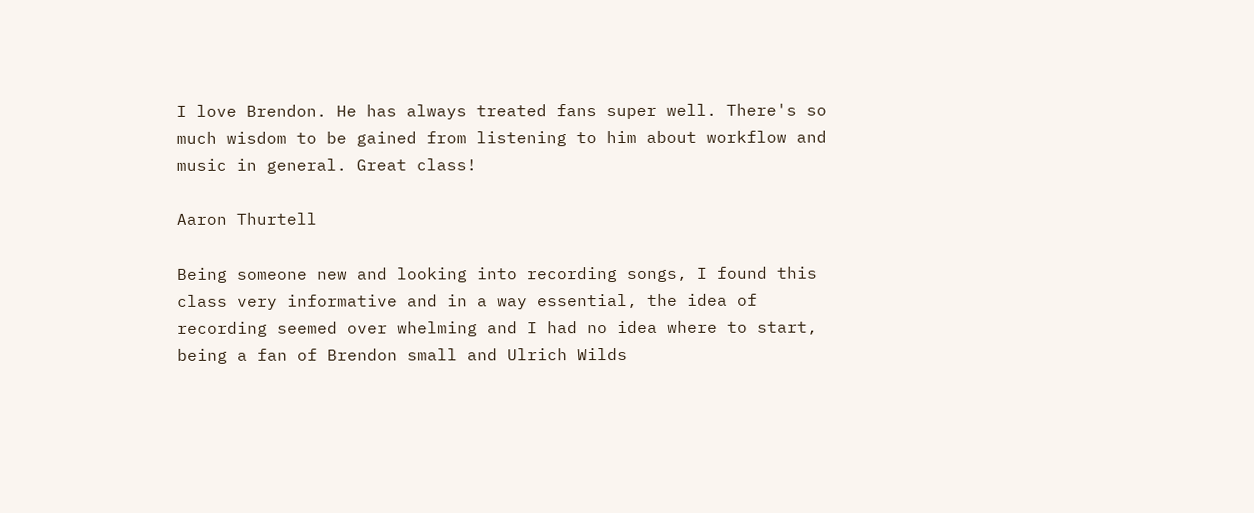I love Brendon. He has always treated fans super well. There's so much wisdom to be gained from listening to him about workflow and music in general. Great class!

Aaron Thurtell

Being someone new and looking into recording songs, I found this class very informative and in a way essential, the idea of recording seemed over whelming and I had no idea where to start, being a fan of Brendon small and Ulrich Wilds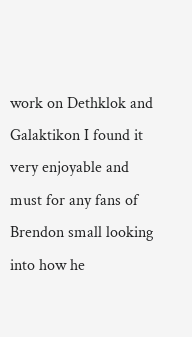work on Dethklok and Galaktikon I found it very enjoyable and must for any fans of Brendon small looking into how he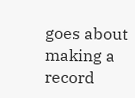goes about making a record